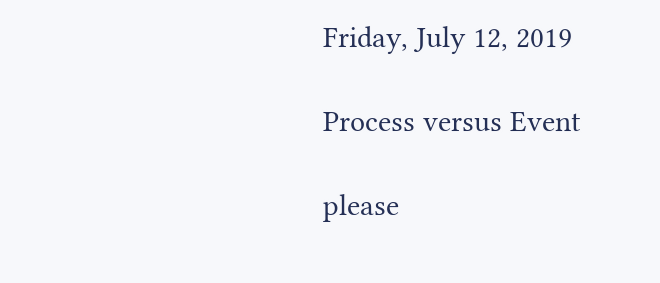Friday, July 12, 2019

Process versus Event

please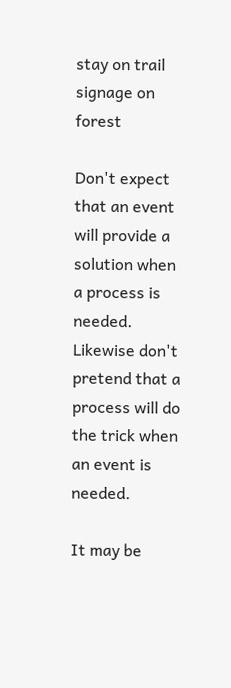stay on trail signage on forest

Don't expect that an event will provide a solution when a process is needed. Likewise don't pretend that a process will do the trick when an event is needed.

It may be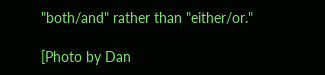"both/and" rather than "either/or."

[Photo by Dan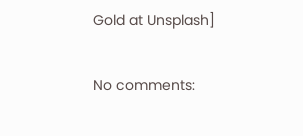Gold at Unsplash]

No comments: